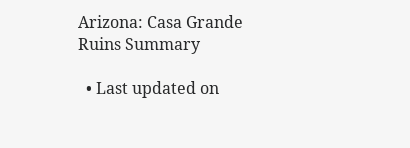Arizona: Casa Grande Ruins Summary

  • Last updated on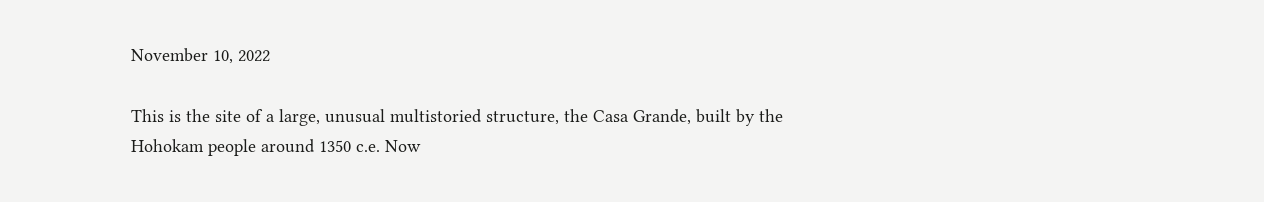November 10, 2022

This is the site of a large, unusual multistoried structure, the Casa Grande, built by the Hohokam people around 1350 c.e. Now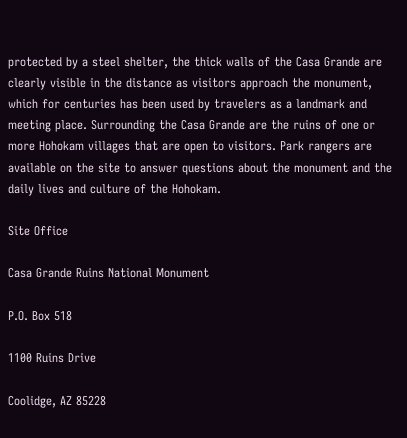protected by a steel shelter, the thick walls of the Casa Grande are clearly visible in the distance as visitors approach the monument, which for centuries has been used by travelers as a landmark and meeting place. Surrounding the Casa Grande are the ruins of one or more Hohokam villages that are open to visitors. Park rangers are available on the site to answer questions about the monument and the daily lives and culture of the Hohokam.

Site Office

Casa Grande Ruins National Monument

P.O. Box 518

1100 Ruins Drive

Coolidge, AZ 85228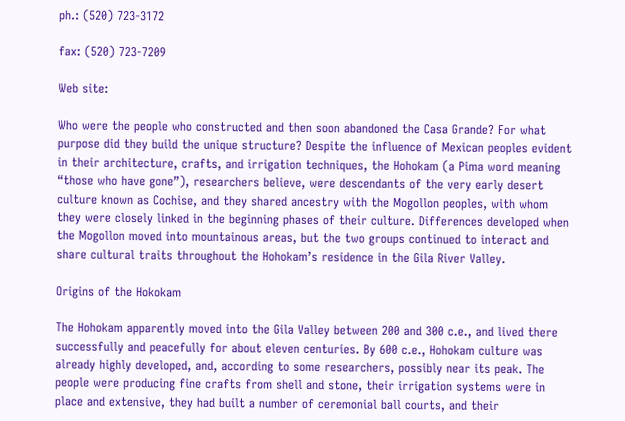ph.: (520) 723-3172

fax: (520) 723-7209

Web site:

Who were the people who constructed and then soon abandoned the Casa Grande? For what purpose did they build the unique structure? Despite the influence of Mexican peoples evident in their architecture, crafts, and irrigation techniques, the Hohokam (a Pima word meaning “those who have gone”), researchers believe, were descendants of the very early desert culture known as Cochise, and they shared ancestry with the Mogollon peoples, with whom they were closely linked in the beginning phases of their culture. Differences developed when the Mogollon moved into mountainous areas, but the two groups continued to interact and share cultural traits throughout the Hohokam’s residence in the Gila River Valley.

Origins of the Hokokam

The Hohokam apparently moved into the Gila Valley between 200 and 300 c.e., and lived there successfully and peacefully for about eleven centuries. By 600 c.e., Hohokam culture was already highly developed, and, according to some researchers, possibly near its peak. The people were producing fine crafts from shell and stone, their irrigation systems were in place and extensive, they had built a number of ceremonial ball courts, and their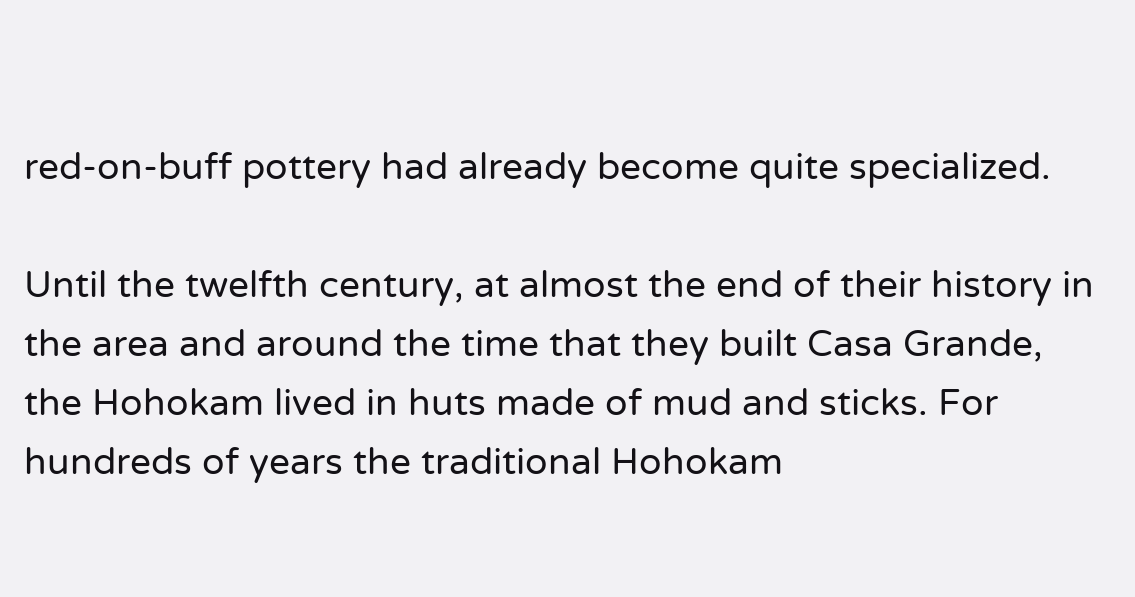red-on-buff pottery had already become quite specialized.

Until the twelfth century, at almost the end of their history in the area and around the time that they built Casa Grande, the Hohokam lived in huts made of mud and sticks. For hundreds of years the traditional Hohokam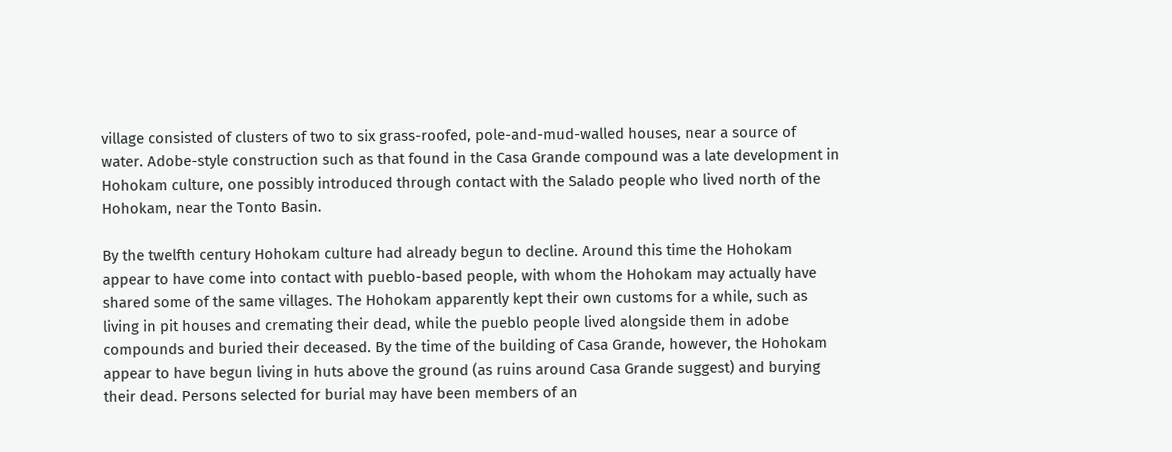village consisted of clusters of two to six grass-roofed, pole-and-mud-walled houses, near a source of water. Adobe-style construction such as that found in the Casa Grande compound was a late development in Hohokam culture, one possibly introduced through contact with the Salado people who lived north of the Hohokam, near the Tonto Basin.

By the twelfth century Hohokam culture had already begun to decline. Around this time the Hohokam appear to have come into contact with pueblo-based people, with whom the Hohokam may actually have shared some of the same villages. The Hohokam apparently kept their own customs for a while, such as living in pit houses and cremating their dead, while the pueblo people lived alongside them in adobe compounds and buried their deceased. By the time of the building of Casa Grande, however, the Hohokam appear to have begun living in huts above the ground (as ruins around Casa Grande suggest) and burying their dead. Persons selected for burial may have been members of an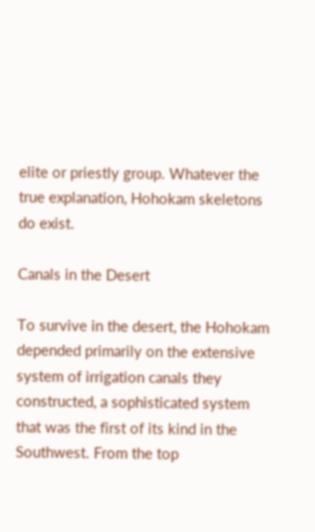elite or priestly group. Whatever the true explanation, Hohokam skeletons do exist.

Canals in the Desert

To survive in the desert, the Hohokam depended primarily on the extensive system of irrigation canals they constructed, a sophisticated system that was the first of its kind in the Southwest. From the top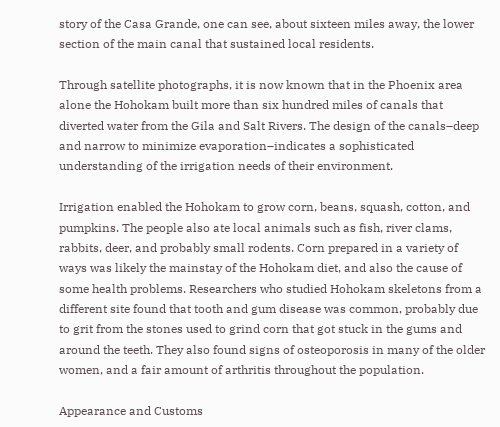story of the Casa Grande, one can see, about sixteen miles away, the lower section of the main canal that sustained local residents.

Through satellite photographs, it is now known that in the Phoenix area alone the Hohokam built more than six hundred miles of canals that diverted water from the Gila and Salt Rivers. The design of the canals–deep and narrow to minimize evaporation–indicates a sophisticated understanding of the irrigation needs of their environment.

Irrigation enabled the Hohokam to grow corn, beans, squash, cotton, and pumpkins. The people also ate local animals such as fish, river clams, rabbits, deer, and probably small rodents. Corn prepared in a variety of ways was likely the mainstay of the Hohokam diet, and also the cause of some health problems. Researchers who studied Hohokam skeletons from a different site found that tooth and gum disease was common, probably due to grit from the stones used to grind corn that got stuck in the gums and around the teeth. They also found signs of osteoporosis in many of the older women, and a fair amount of arthritis throughout the population.

Appearance and Customs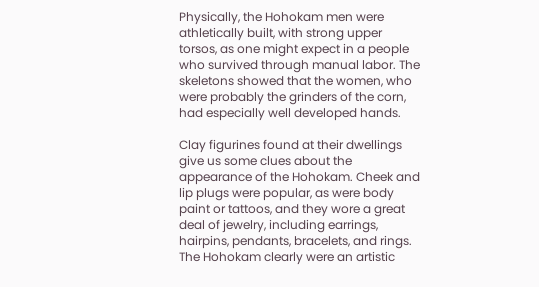Physically, the Hohokam men were athletically built, with strong upper torsos, as one might expect in a people who survived through manual labor. The skeletons showed that the women, who were probably the grinders of the corn, had especially well developed hands.

Clay figurines found at their dwellings give us some clues about the appearance of the Hohokam. Cheek and lip plugs were popular, as were body paint or tattoos, and they wore a great deal of jewelry, including earrings, hairpins, pendants, bracelets, and rings. The Hohokam clearly were an artistic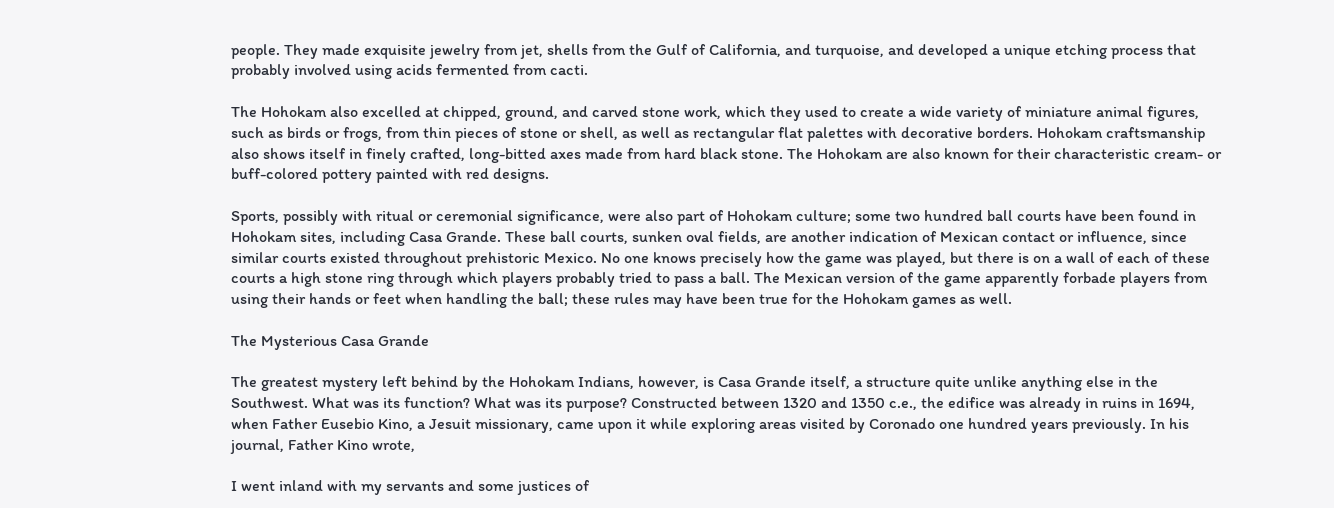people. They made exquisite jewelry from jet, shells from the Gulf of California, and turquoise, and developed a unique etching process that probably involved using acids fermented from cacti.

The Hohokam also excelled at chipped, ground, and carved stone work, which they used to create a wide variety of miniature animal figures, such as birds or frogs, from thin pieces of stone or shell, as well as rectangular flat palettes with decorative borders. Hohokam craftsmanship also shows itself in finely crafted, long-bitted axes made from hard black stone. The Hohokam are also known for their characteristic cream- or buff-colored pottery painted with red designs.

Sports, possibly with ritual or ceremonial significance, were also part of Hohokam culture; some two hundred ball courts have been found in Hohokam sites, including Casa Grande. These ball courts, sunken oval fields, are another indication of Mexican contact or influence, since similar courts existed throughout prehistoric Mexico. No one knows precisely how the game was played, but there is on a wall of each of these courts a high stone ring through which players probably tried to pass a ball. The Mexican version of the game apparently forbade players from using their hands or feet when handling the ball; these rules may have been true for the Hohokam games as well.

The Mysterious Casa Grande

The greatest mystery left behind by the Hohokam Indians, however, is Casa Grande itself, a structure quite unlike anything else in the Southwest. What was its function? What was its purpose? Constructed between 1320 and 1350 c.e., the edifice was already in ruins in 1694, when Father Eusebio Kino, a Jesuit missionary, came upon it while exploring areas visited by Coronado one hundred years previously. In his journal, Father Kino wrote,

I went inland with my servants and some justices of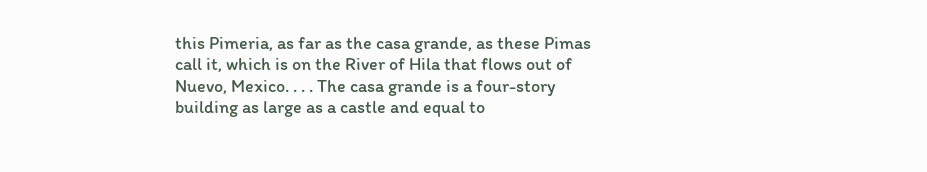this Pimeria, as far as the casa grande, as these Pimas call it, which is on the River of Hila that flows out of Nuevo, Mexico. . . . The casa grande is a four-story building as large as a castle and equal to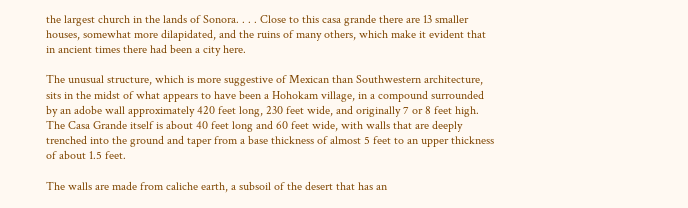the largest church in the lands of Sonora. . . . Close to this casa grande there are 13 smaller houses, somewhat more dilapidated, and the ruins of many others, which make it evident that in ancient times there had been a city here.

The unusual structure, which is more suggestive of Mexican than Southwestern architecture, sits in the midst of what appears to have been a Hohokam village, in a compound surrounded by an adobe wall approximately 420 feet long, 230 feet wide, and originally 7 or 8 feet high. The Casa Grande itself is about 40 feet long and 60 feet wide, with walls that are deeply trenched into the ground and taper from a base thickness of almost 5 feet to an upper thickness of about 1.5 feet.

The walls are made from caliche earth, a subsoil of the desert that has an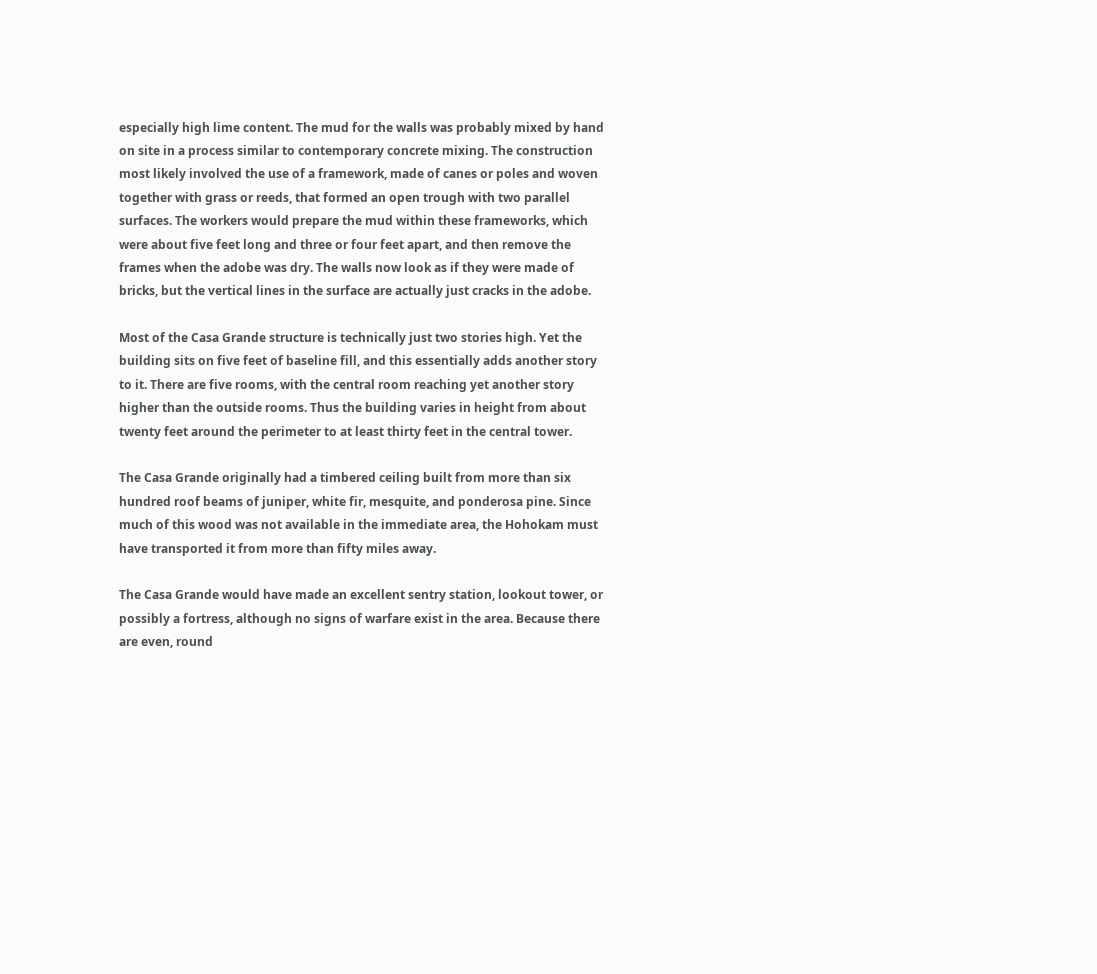especially high lime content. The mud for the walls was probably mixed by hand on site in a process similar to contemporary concrete mixing. The construction most likely involved the use of a framework, made of canes or poles and woven together with grass or reeds, that formed an open trough with two parallel surfaces. The workers would prepare the mud within these frameworks, which were about five feet long and three or four feet apart, and then remove the frames when the adobe was dry. The walls now look as if they were made of bricks, but the vertical lines in the surface are actually just cracks in the adobe.

Most of the Casa Grande structure is technically just two stories high. Yet the building sits on five feet of baseline fill, and this essentially adds another story to it. There are five rooms, with the central room reaching yet another story higher than the outside rooms. Thus the building varies in height from about twenty feet around the perimeter to at least thirty feet in the central tower.

The Casa Grande originally had a timbered ceiling built from more than six hundred roof beams of juniper, white fir, mesquite, and ponderosa pine. Since much of this wood was not available in the immediate area, the Hohokam must have transported it from more than fifty miles away.

The Casa Grande would have made an excellent sentry station, lookout tower, or possibly a fortress, although no signs of warfare exist in the area. Because there are even, round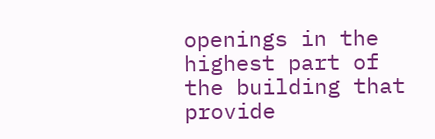openings in the highest part of the building that provide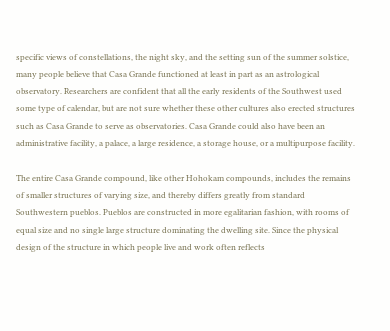specific views of constellations, the night sky, and the setting sun of the summer solstice, many people believe that Casa Grande functioned at least in part as an astrological observatory. Researchers are confident that all the early residents of the Southwest used some type of calendar, but are not sure whether these other cultures also erected structures such as Casa Grande to serve as observatories. Casa Grande could also have been an administrative facility, a palace, a large residence, a storage house, or a multipurpose facility.

The entire Casa Grande compound, like other Hohokam compounds, includes the remains of smaller structures of varying size, and thereby differs greatly from standard Southwestern pueblos. Pueblos are constructed in more egalitarian fashion, with rooms of equal size and no single large structure dominating the dwelling site. Since the physical design of the structure in which people live and work often reflects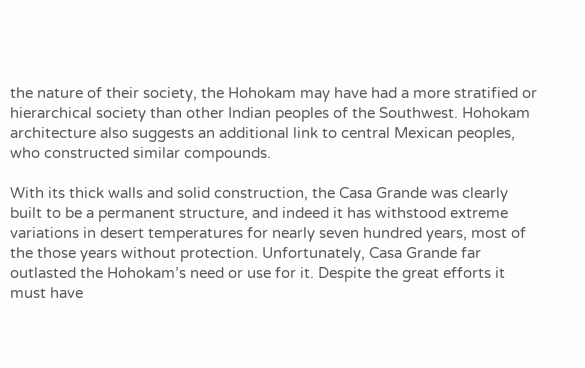the nature of their society, the Hohokam may have had a more stratified or hierarchical society than other Indian peoples of the Southwest. Hohokam architecture also suggests an additional link to central Mexican peoples, who constructed similar compounds.

With its thick walls and solid construction, the Casa Grande was clearly built to be a permanent structure, and indeed it has withstood extreme variations in desert temperatures for nearly seven hundred years, most of the those years without protection. Unfortunately, Casa Grande far outlasted the Hohokam’s need or use for it. Despite the great efforts it must have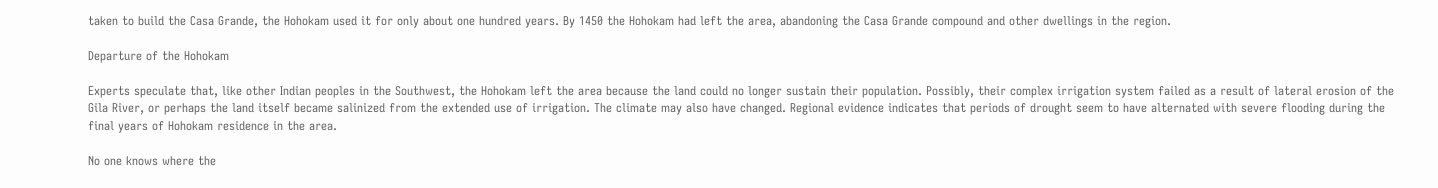taken to build the Casa Grande, the Hohokam used it for only about one hundred years. By 1450 the Hohokam had left the area, abandoning the Casa Grande compound and other dwellings in the region.

Departure of the Hohokam

Experts speculate that, like other Indian peoples in the Southwest, the Hohokam left the area because the land could no longer sustain their population. Possibly, their complex irrigation system failed as a result of lateral erosion of the Gila River, or perhaps the land itself became salinized from the extended use of irrigation. The climate may also have changed. Regional evidence indicates that periods of drought seem to have alternated with severe flooding during the final years of Hohokam residence in the area.

No one knows where the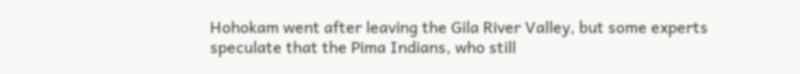Hohokam went after leaving the Gila River Valley, but some experts speculate that the Pima Indians, who still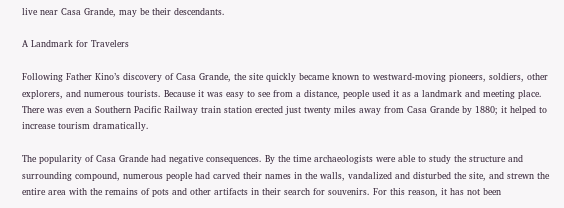live near Casa Grande, may be their descendants.

A Landmark for Travelers

Following Father Kino’s discovery of Casa Grande, the site quickly became known to westward-moving pioneers, soldiers, other explorers, and numerous tourists. Because it was easy to see from a distance, people used it as a landmark and meeting place. There was even a Southern Pacific Railway train station erected just twenty miles away from Casa Grande by 1880; it helped to increase tourism dramatically.

The popularity of Casa Grande had negative consequences. By the time archaeologists were able to study the structure and surrounding compound, numerous people had carved their names in the walls, vandalized and disturbed the site, and strewn the entire area with the remains of pots and other artifacts in their search for souvenirs. For this reason, it has not been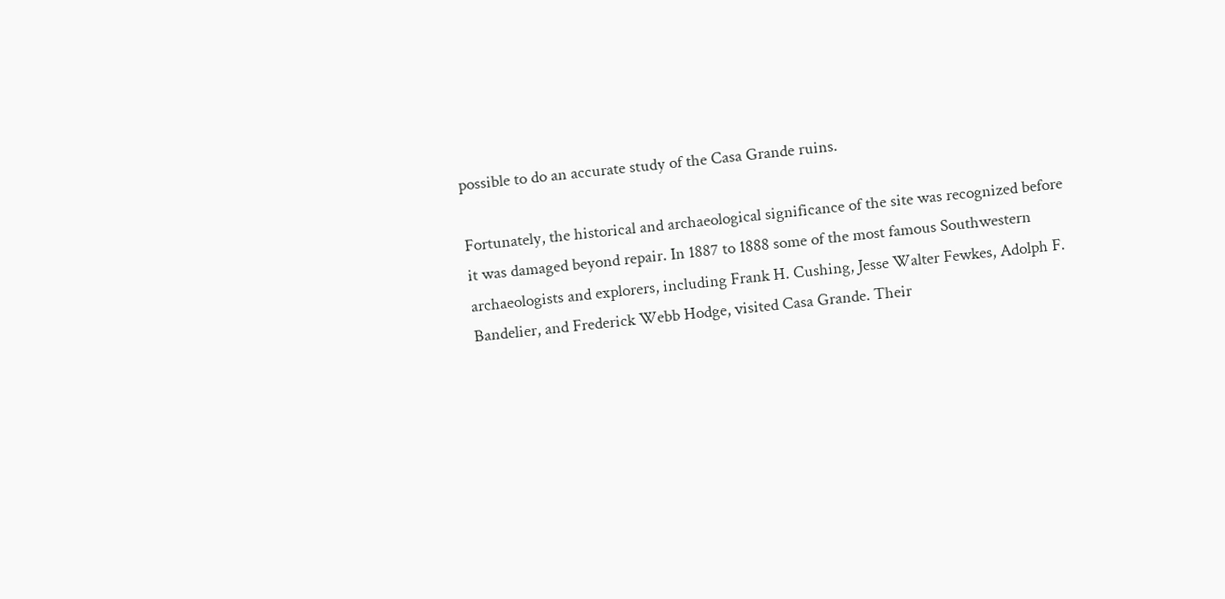possible to do an accurate study of the Casa Grande ruins.

Fortunately, the historical and archaeological significance of the site was recognized before it was damaged beyond repair. In 1887 to 1888 some of the most famous Southwestern archaeologists and explorers, including Frank H. Cushing, Jesse Walter Fewkes, Adolph F. Bandelier, and Frederick Webb Hodge, visited Casa Grande. Their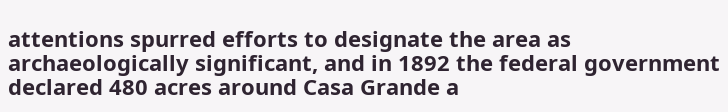attentions spurred efforts to designate the area as archaeologically significant, and in 1892 the federal government declared 480 acres around Casa Grande a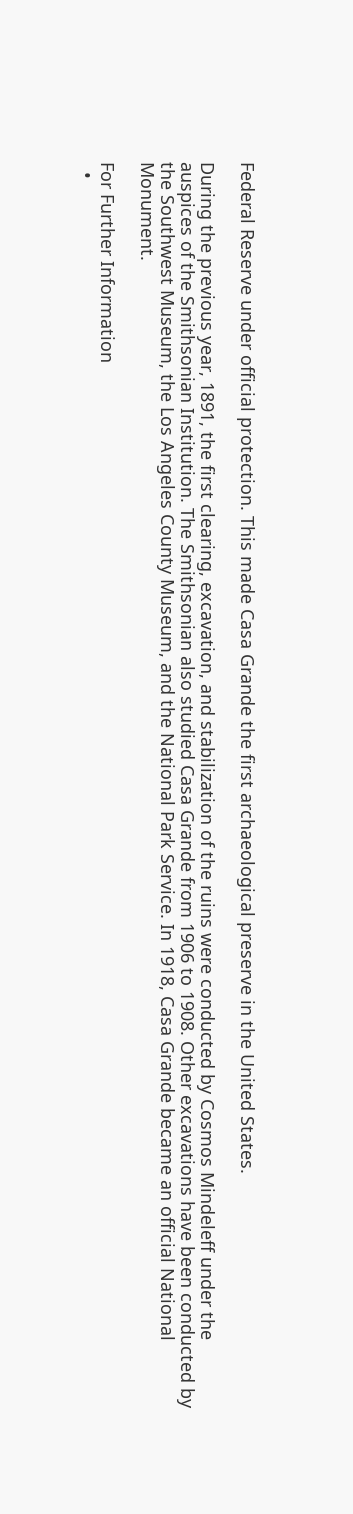Federal Reserve under official protection. This made Casa Grande the first archaeological preserve in the United States.

During the previous year, 1891, the first clearing, excavation, and stabilization of the ruins were conducted by Cosmos Mindeleff under the auspices of the Smithsonian Institution. The Smithsonian also studied Casa Grande from 1906 to 1908. Other excavations have been conducted by the Southwest Museum, the Los Angeles County Museum, and the National Park Service. In 1918, Casa Grande became an official National Monument.

For Further Information
  •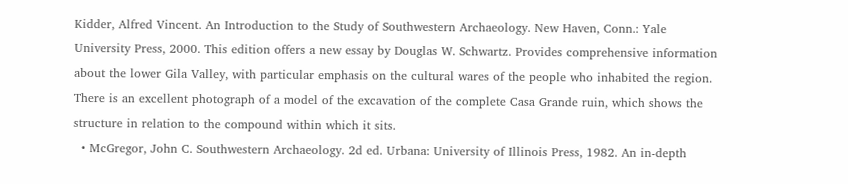Kidder, Alfred Vincent. An Introduction to the Study of Southwestern Archaeology. New Haven, Conn.: Yale University Press, 2000. This edition offers a new essay by Douglas W. Schwartz. Provides comprehensive information about the lower Gila Valley, with particular emphasis on the cultural wares of the people who inhabited the region. There is an excellent photograph of a model of the excavation of the complete Casa Grande ruin, which shows the structure in relation to the compound within which it sits.
  • McGregor, John C. Southwestern Archaeology. 2d ed. Urbana: University of Illinois Press, 1982. An in-depth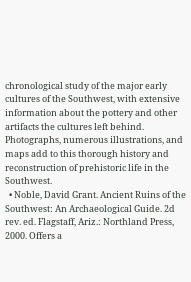chronological study of the major early cultures of the Southwest, with extensive information about the pottery and other artifacts the cultures left behind. Photographs, numerous illustrations, and maps add to this thorough history and reconstruction of prehistoric life in the Southwest.
  • Noble, David Grant. Ancient Ruins of the Southwest: An Archaeological Guide. 2d rev. ed. Flagstaff, Ariz.: Northland Press, 2000. Offers a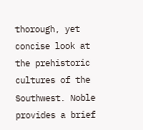thorough, yet concise look at the prehistoric cultures of the Southwest. Noble provides a brief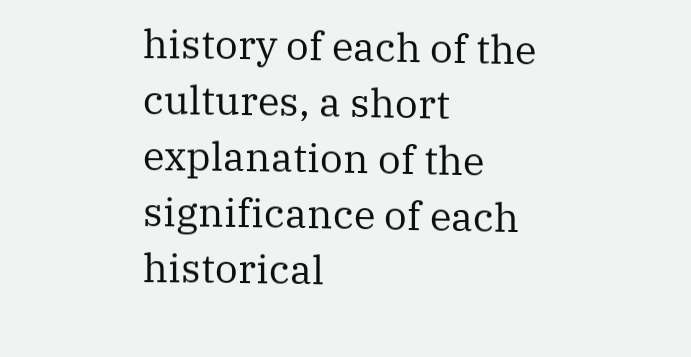history of each of the cultures, a short explanation of the significance of each historical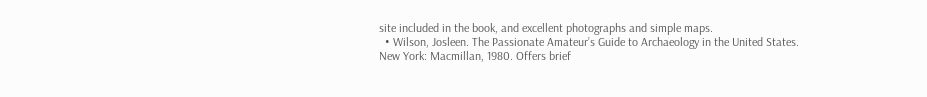site included in the book, and excellent photographs and simple maps.
  • Wilson, Josleen. The Passionate Amateur’s Guide to Archaeology in the United States. New York: Macmillan, 1980. Offers brief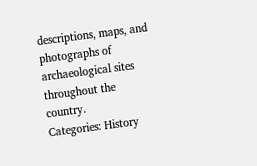descriptions, maps, and photographs of archaeological sites throughout the country.
Categories: History